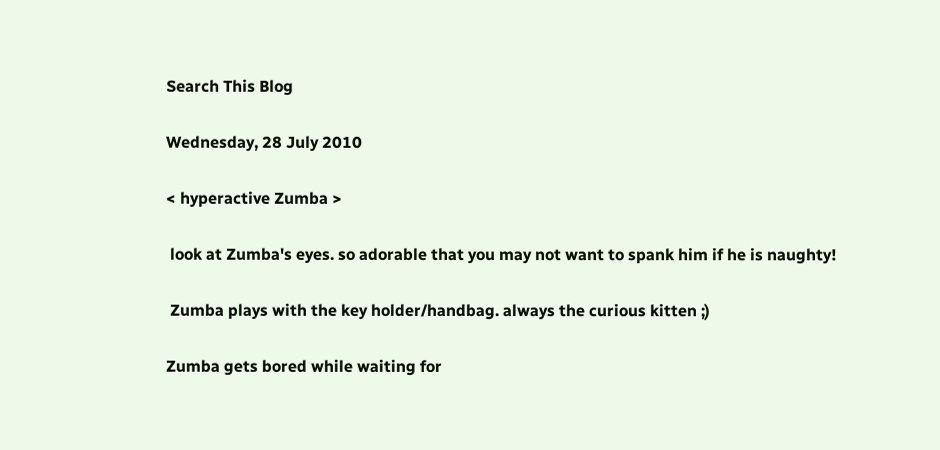Search This Blog

Wednesday, 28 July 2010

< hyperactive Zumba >

 look at Zumba's eyes. so adorable that you may not want to spank him if he is naughty!

 Zumba plays with the key holder/handbag. always the curious kitten ;)

Zumba gets bored while waiting for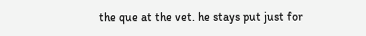the que at the vet. he stays put just for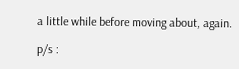a little while before moving about, again.

p/s :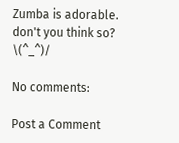Zumba is adorable. don't you think so? \(^_^)/

No comments:

Post a Comment